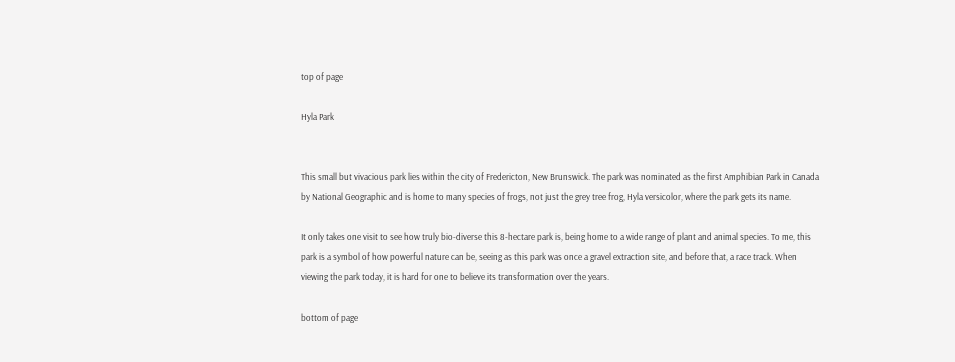top of page

Hyla Park


This small but vivacious park lies within the city of Fredericton, New Brunswick. The park was nominated as the first Amphibian Park in Canada by National Geographic and is home to many species of frogs, not just the grey tree frog, Hyla versicolor, where the park gets its name.

It only takes one visit to see how truly bio-diverse this 8-hectare park is, being home to a wide range of plant and animal species. To me, this park is a symbol of how powerful nature can be, seeing as this park was once a gravel extraction site, and before that, a race track. When viewing the park today, it is hard for one to believe its transformation over the years.

bottom of page